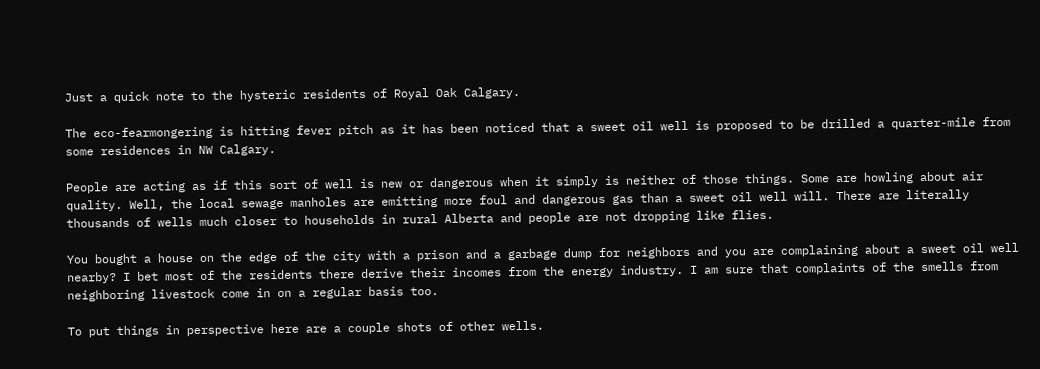Just a quick note to the hysteric residents of Royal Oak Calgary.

The eco-fearmongering is hitting fever pitch as it has been noticed that a sweet oil well is proposed to be drilled a quarter-mile from some residences in NW Calgary.

People are acting as if this sort of well is new or dangerous when it simply is neither of those things. Some are howling about air quality. Well, the local sewage manholes are emitting more foul and dangerous gas than a sweet oil well will. There are literally thousands of wells much closer to households in rural Alberta and people are not dropping like flies.

You bought a house on the edge of the city with a prison and a garbage dump for neighbors and you are complaining about a sweet oil well nearby? I bet most of the residents there derive their incomes from the energy industry. I am sure that complaints of the smells from neighboring livestock come in on a regular basis too.

To put things in perspective here are a couple shots of other wells.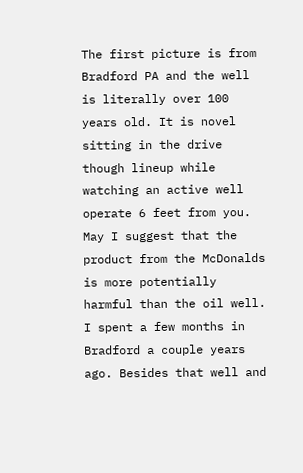The first picture is from Bradford PA and the well is literally over 100 years old. It is novel sitting in the drive though lineup while watching an active well operate 6 feet from you. May I suggest that the product from the McDonalds is more potentially harmful than the oil well. I spent a few months in Bradford a couple years ago. Besides that well and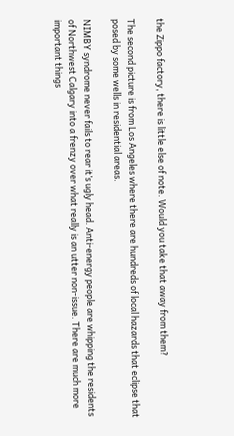the Zippo factory, there is little else of note. Would you take that away from them?

The second picture is from Los Angeles where there are hundreds of local hazards that eclipse that posed by some wells in residential areas.

NIMBY syndrome never fails to rear it’s ugly head. Anti-energy people are whipping the residents of Northwest Calgary into a frenzy over what really is an utter non-issue. There are much more important things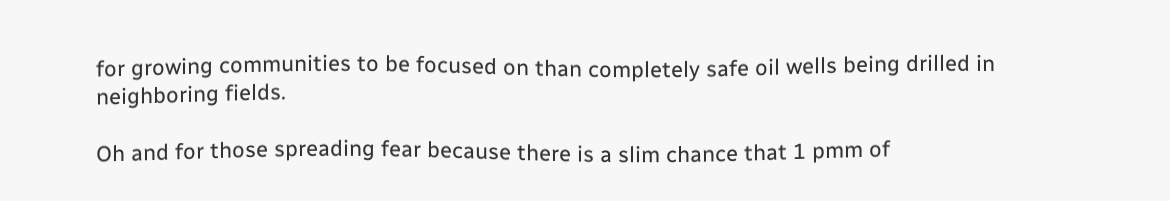for growing communities to be focused on than completely safe oil wells being drilled in neighboring fields.

Oh and for those spreading fear because there is a slim chance that 1 pmm of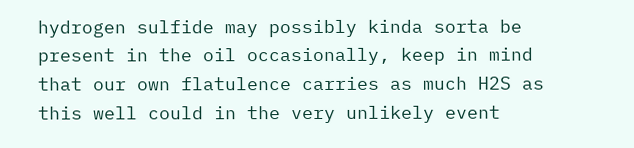hydrogen sulfide may possibly kinda sorta be present in the oil occasionally, keep in mind that our own flatulence carries as much H2S as this well could in the very unlikely event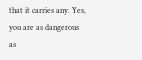that it carries any. Yes, you are as dangerous as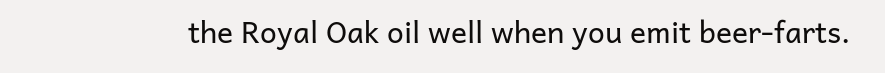the Royal Oak oil well when you emit beer-farts.